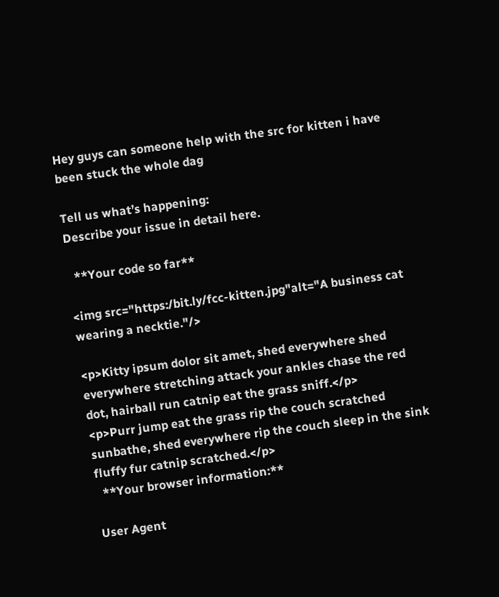Hey guys can someone help with the src for kitten i have been stuck the whole dag

Tell us what’s happening:
Describe your issue in detail here.

  **Your code so far**

<img src="https:/bit.ly/fcc-kitten.jpg"alt="A business cat wearing a necktie."/>

<p>Kitty ipsum dolor sit amet, shed everywhere shed everywhere stretching attack your ankles chase the red dot, hairball run catnip eat the grass sniff.</p>
<p>Purr jump eat the grass rip the couch scratched sunbathe, shed everywhere rip the couch sleep in the sink fluffy fur catnip scratched.</p>
  **Your browser information:**

User Agent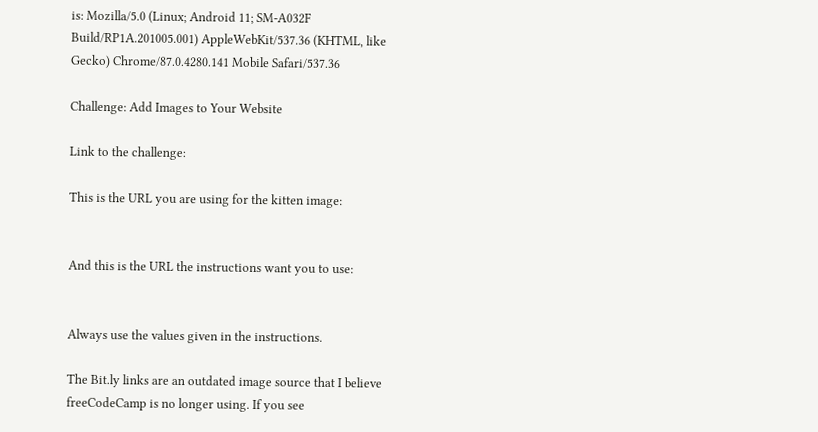is: Mozilla/5.0 (Linux; Android 11; SM-A032F Build/RP1A.201005.001) AppleWebKit/537.36 (KHTML, like Gecko) Chrome/87.0.4280.141 Mobile Safari/537.36

Challenge: Add Images to Your Website

Link to the challenge:

This is the URL you are using for the kitten image:


And this is the URL the instructions want you to use:


Always use the values given in the instructions.

The Bit.ly links are an outdated image source that I believe freeCodeCamp is no longer using. If you see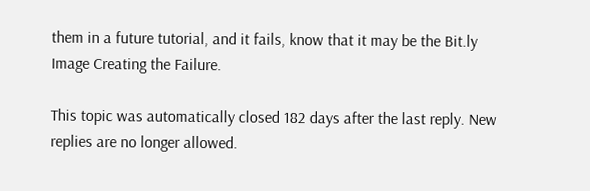them in a future tutorial, and it fails, know that it may be the Bit.ly Image Creating the Failure.

This topic was automatically closed 182 days after the last reply. New replies are no longer allowed.